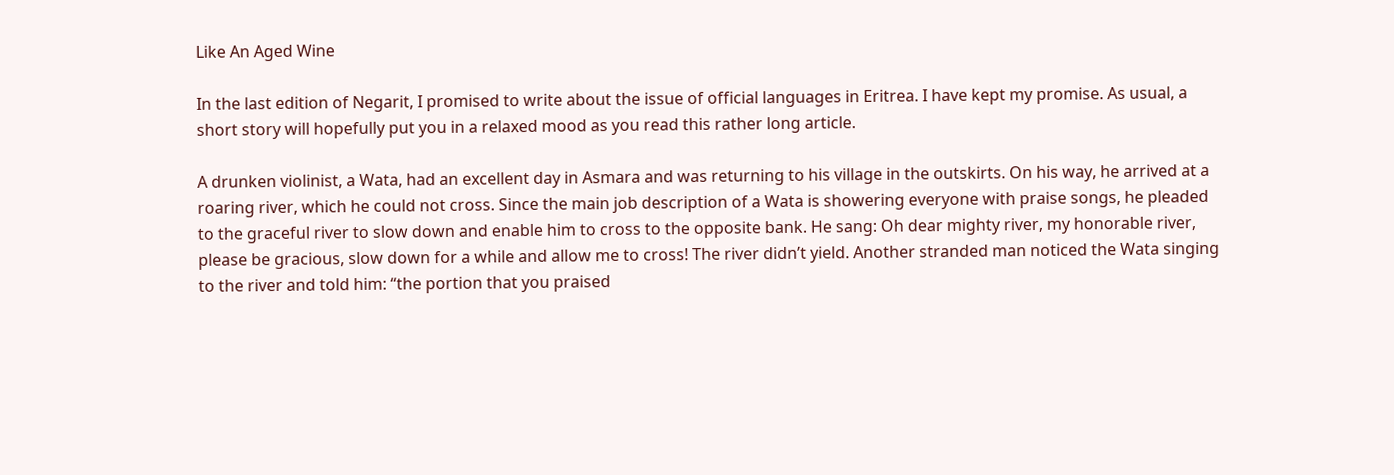Like An Aged Wine

In the last edition of Negarit, I promised to write about the issue of official languages in Eritrea. I have kept my promise. As usual, a short story will hopefully put you in a relaxed mood as you read this rather long article.

A drunken violinist, a Wata, had an excellent day in Asmara and was returning to his village in the outskirts. On his way, he arrived at a roaring river, which he could not cross. Since the main job description of a Wata is showering everyone with praise songs, he pleaded to the graceful river to slow down and enable him to cross to the opposite bank. He sang: Oh dear mighty river, my honorable river, please be gracious, slow down for a while and allow me to cross! The river didn’t yield. Another stranded man noticed the Wata singing to the river and told him: “the portion that you praised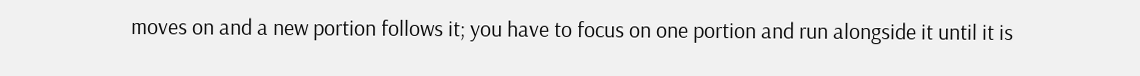moves on and a new portion follows it; you have to focus on one portion and run alongside it until it is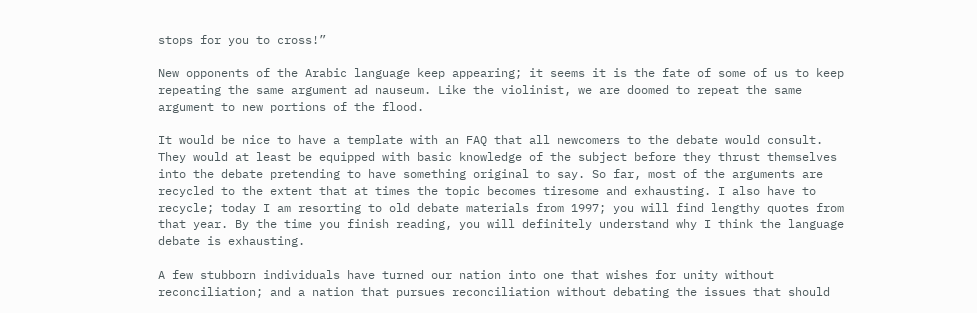stops for you to cross!”

New opponents of the Arabic language keep appearing; it seems it is the fate of some of us to keep repeating the same argument ad nauseum. Like the violinist, we are doomed to repeat the same argument to new portions of the flood.

It would be nice to have a template with an FAQ that all newcomers to the debate would consult. They would at least be equipped with basic knowledge of the subject before they thrust themselves into the debate pretending to have something original to say. So far, most of the arguments are recycled to the extent that at times the topic becomes tiresome and exhausting. I also have to recycle; today I am resorting to old debate materials from 1997; you will find lengthy quotes from that year. By the time you finish reading, you will definitely understand why I think the language debate is exhausting.

A few stubborn individuals have turned our nation into one that wishes for unity without reconciliation; and a nation that pursues reconciliation without debating the issues that should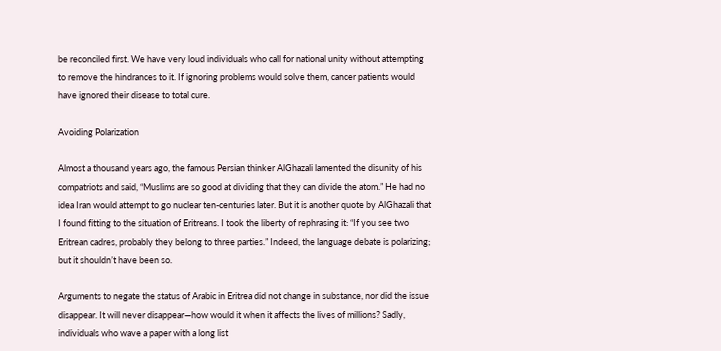be reconciled first. We have very loud individuals who call for national unity without attempting to remove the hindrances to it. If ignoring problems would solve them, cancer patients would have ignored their disease to total cure.

Avoiding Polarization

Almost a thousand years ago, the famous Persian thinker AlGhazali lamented the disunity of his compatriots and said, “Muslims are so good at dividing that they can divide the atom.” He had no idea Iran would attempt to go nuclear ten-centuries later. But it is another quote by AlGhazali that I found fitting to the situation of Eritreans. I took the liberty of rephrasing it: “If you see two Eritrean cadres, probably they belong to three parties.” Indeed, the language debate is polarizing; but it shouldn’t have been so.

Arguments to negate the status of Arabic in Eritrea did not change in substance, nor did the issue disappear. It will never disappear—how would it when it affects the lives of millions? Sadly, individuals who wave a paper with a long list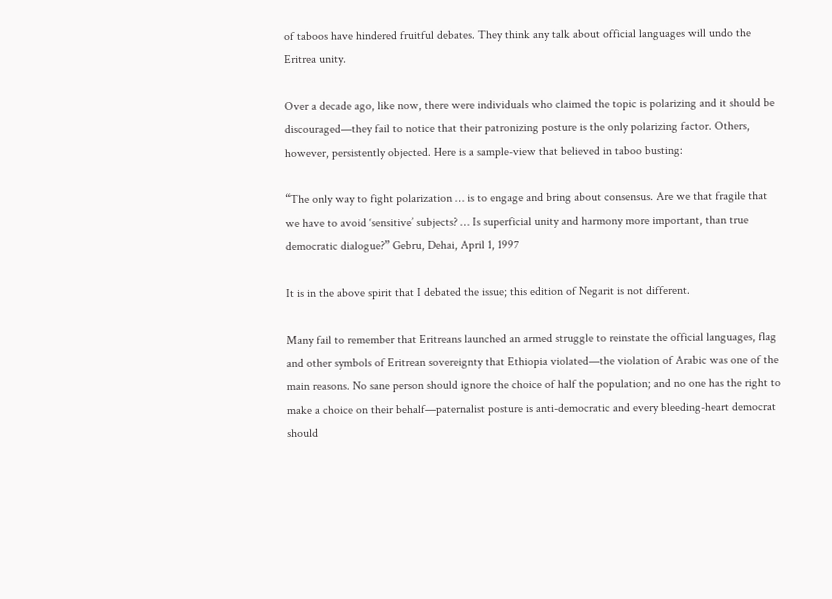of taboos have hindered fruitful debates. They think any talk about official languages will undo the Eritrea unity.

Over a decade ago, like now, there were individuals who claimed the topic is polarizing and it should be discouraged—they fail to notice that their patronizing posture is the only polarizing factor. Others, however, persistently objected. Here is a sample-view that believed in taboo busting:

“The only way to fight polarization … is to engage and bring about consensus. Are we that fragile that we have to avoid ‘sensitive’ subjects? … Is superficial unity and harmony more important, than true democratic dialogue?” Gebru, Dehai, April 1, 1997

It is in the above spirit that I debated the issue; this edition of Negarit is not different.

Many fail to remember that Eritreans launched an armed struggle to reinstate the official languages, flag and other symbols of Eritrean sovereignty that Ethiopia violated—the violation of Arabic was one of the main reasons. No sane person should ignore the choice of half the population; and no one has the right to make a choice on their behalf—paternalist posture is anti-democratic and every bleeding-heart democrat should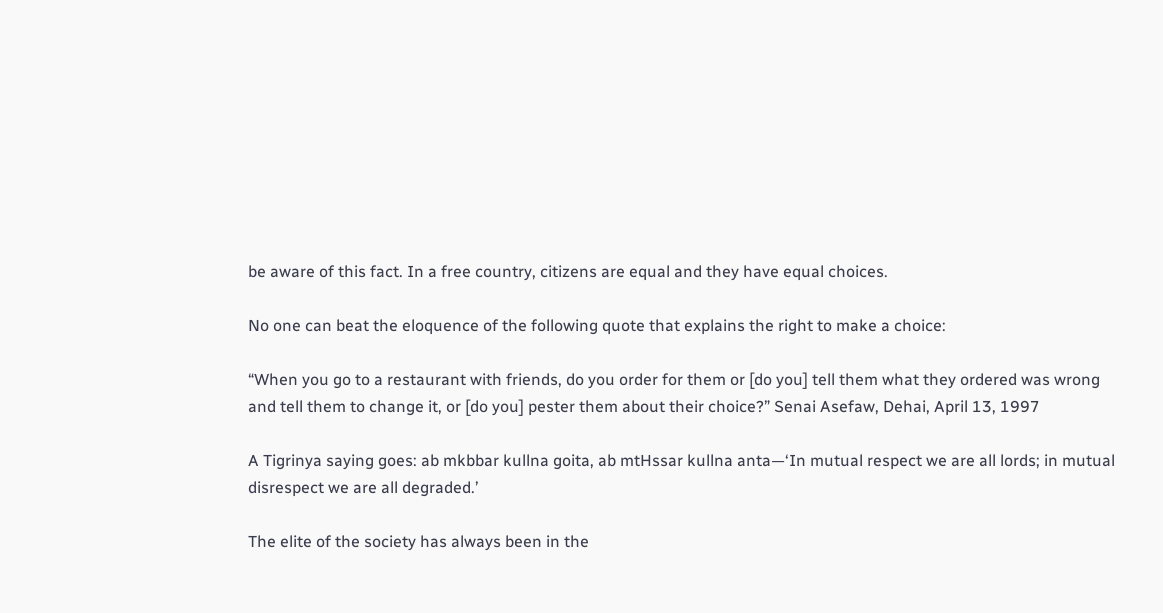be aware of this fact. In a free country, citizens are equal and they have equal choices.

No one can beat the eloquence of the following quote that explains the right to make a choice:

“When you go to a restaurant with friends, do you order for them or [do you] tell them what they ordered was wrong and tell them to change it, or [do you] pester them about their choice?” Senai Asefaw, Dehai, April 13, 1997

A Tigrinya saying goes: ab mkbbar kullna goita, ab mtHssar kullna anta—‘In mutual respect we are all lords; in mutual disrespect we are all degraded.’

The elite of the society has always been in the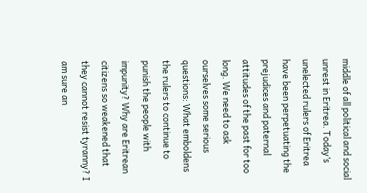middle of all political and social unrest in Eritrea. Today’s unelected rulers of Eritrea have been perpetuating the prejudices and paternal attitudes of the past for too long. We need to ask ourselves some serious questions: What emboldens the rulers to continue to punish the people with impunity? Why are Eritrean citizens so weakened that they cannot resist tyranny? I am sure an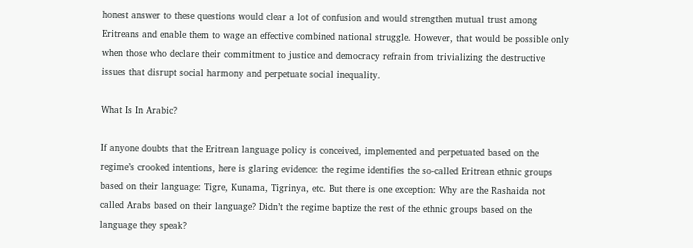honest answer to these questions would clear a lot of confusion and would strengthen mutual trust among Eritreans and enable them to wage an effective combined national struggle. However, that would be possible only when those who declare their commitment to justice and democracy refrain from trivializing the destructive issues that disrupt social harmony and perpetuate social inequality.

What Is In Arabic?

If anyone doubts that the Eritrean language policy is conceived, implemented and perpetuated based on the regime’s crooked intentions, here is glaring evidence: the regime identifies the so-called Eritrean ethnic groups based on their language: Tigre, Kunama, Tigrinya, etc. But there is one exception: Why are the Rashaida not called Arabs based on their language? Didn’t the regime baptize the rest of the ethnic groups based on the language they speak?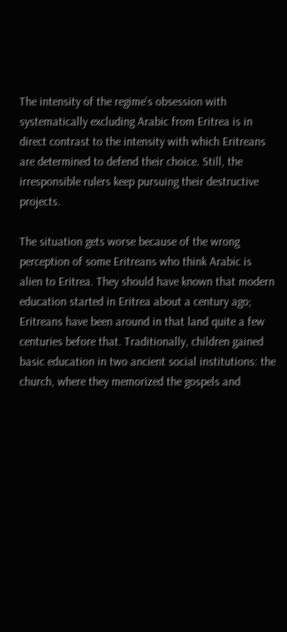The intensity of the regime’s obsession with systematically excluding Arabic from Eritrea is in direct contrast to the intensity with which Eritreans are determined to defend their choice. Still, the irresponsible rulers keep pursuing their destructive projects.

The situation gets worse because of the wrong perception of some Eritreans who think Arabic is alien to Eritrea. They should have known that modern education started in Eritrea about a century ago; Eritreans have been around in that land quite a few centuries before that. Traditionally, children gained basic education in two ancient social institutions: the church, where they memorized the gospels and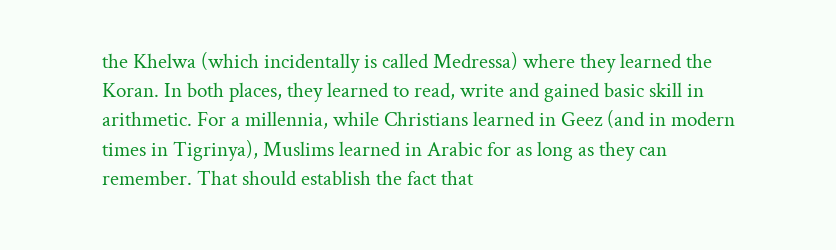the Khelwa (which incidentally is called Medressa) where they learned the Koran. In both places, they learned to read, write and gained basic skill in arithmetic. For a millennia, while Christians learned in Geez (and in modern times in Tigrinya), Muslims learned in Arabic for as long as they can remember. That should establish the fact that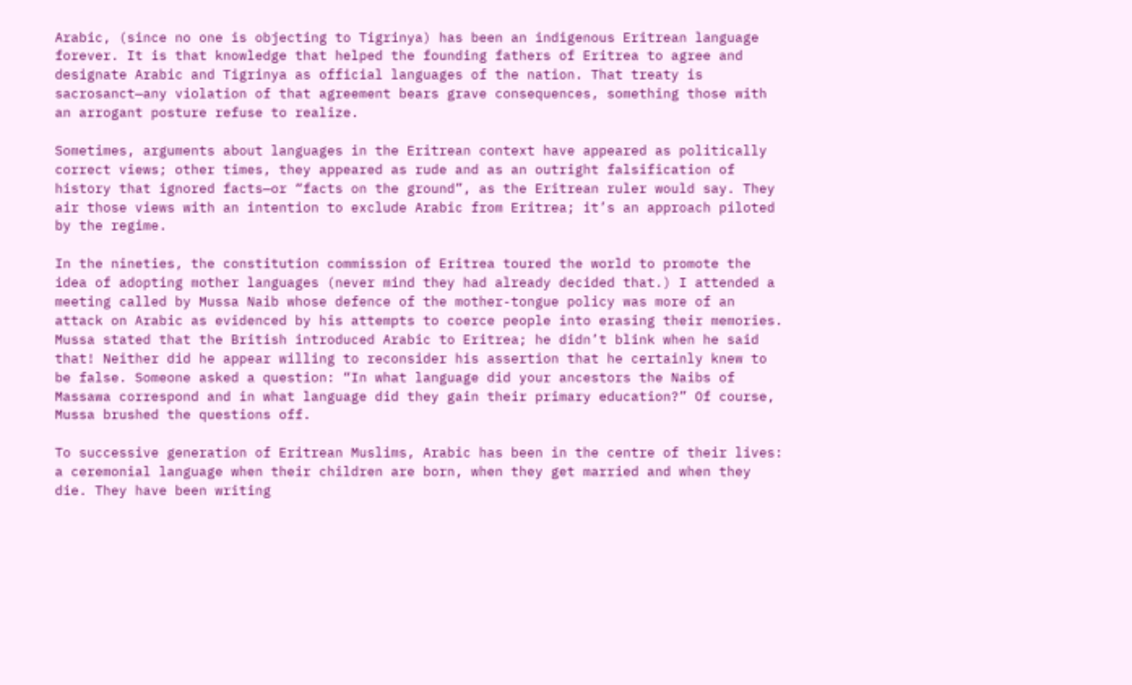Arabic, (since no one is objecting to Tigrinya) has been an indigenous Eritrean language forever. It is that knowledge that helped the founding fathers of Eritrea to agree and designate Arabic and Tigrinya as official languages of the nation. That treaty is sacrosanct—any violation of that agreement bears grave consequences, something those with an arrogant posture refuse to realize.

Sometimes, arguments about languages in the Eritrean context have appeared as politically correct views; other times, they appeared as rude and as an outright falsification of history that ignored facts—or “facts on the ground”, as the Eritrean ruler would say. They air those views with an intention to exclude Arabic from Eritrea; it’s an approach piloted by the regime.

In the nineties, the constitution commission of Eritrea toured the world to promote the idea of adopting mother languages (never mind they had already decided that.) I attended a meeting called by Mussa Naib whose defence of the mother-tongue policy was more of an attack on Arabic as evidenced by his attempts to coerce people into erasing their memories. Mussa stated that the British introduced Arabic to Eritrea; he didn’t blink when he said that! Neither did he appear willing to reconsider his assertion that he certainly knew to be false. Someone asked a question: “In what language did your ancestors the Naibs of Massawa correspond and in what language did they gain their primary education?” Of course, Mussa brushed the questions off.

To successive generation of Eritrean Muslims, Arabic has been in the centre of their lives: a ceremonial language when their children are born, when they get married and when they die. They have been writing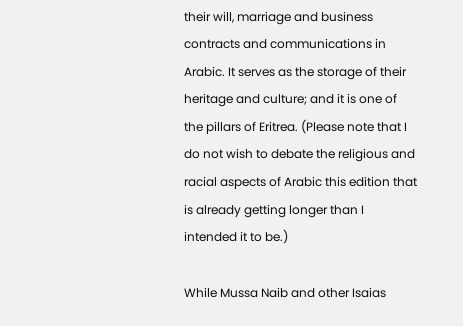their will, marriage and business contracts and communications in Arabic. It serves as the storage of their heritage and culture; and it is one of the pillars of Eritrea. (Please note that I do not wish to debate the religious and racial aspects of Arabic this edition that is already getting longer than I intended it to be.)

While Mussa Naib and other Isaias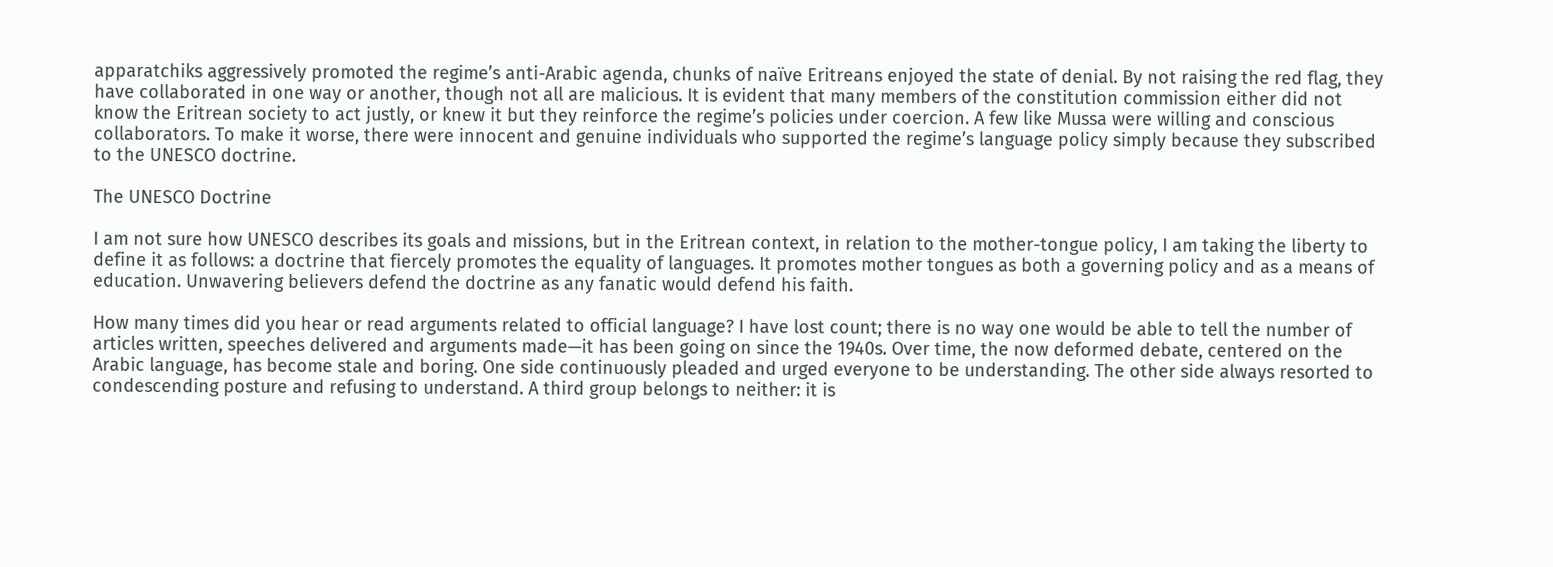apparatchiks aggressively promoted the regime’s anti-Arabic agenda, chunks of naïve Eritreans enjoyed the state of denial. By not raising the red flag, they have collaborated in one way or another, though not all are malicious. It is evident that many members of the constitution commission either did not know the Eritrean society to act justly, or knew it but they reinforce the regime’s policies under coercion. A few like Mussa were willing and conscious collaborators. To make it worse, there were innocent and genuine individuals who supported the regime’s language policy simply because they subscribed to the UNESCO doctrine.

The UNESCO Doctrine

I am not sure how UNESCO describes its goals and missions, but in the Eritrean context, in relation to the mother-tongue policy, I am taking the liberty to define it as follows: a doctrine that fiercely promotes the equality of languages. It promotes mother tongues as both a governing policy and as a means of education. Unwavering believers defend the doctrine as any fanatic would defend his faith.

How many times did you hear or read arguments related to official language? I have lost count; there is no way one would be able to tell the number of articles written, speeches delivered and arguments made—it has been going on since the 1940s. Over time, the now deformed debate, centered on the Arabic language, has become stale and boring. One side continuously pleaded and urged everyone to be understanding. The other side always resorted to condescending posture and refusing to understand. A third group belongs to neither: it is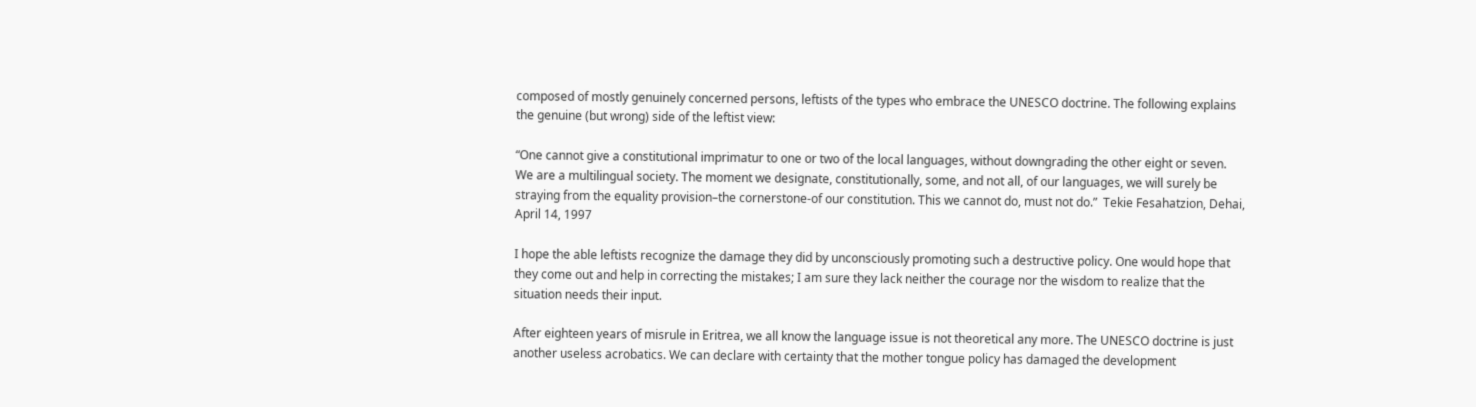composed of mostly genuinely concerned persons, leftists of the types who embrace the UNESCO doctrine. The following explains the genuine (but wrong) side of the leftist view:

“One cannot give a constitutional imprimatur to one or two of the local languages, without downgrading the other eight or seven. We are a multilingual society. The moment we designate, constitutionally, some, and not all, of our languages, we will surely be straying from the equality provision–the cornerstone-of our constitution. This we cannot do, must not do.”  Tekie Fesahatzion, Dehai, April 14, 1997

I hope the able leftists recognize the damage they did by unconsciously promoting such a destructive policy. One would hope that they come out and help in correcting the mistakes; I am sure they lack neither the courage nor the wisdom to realize that the situation needs their input.

After eighteen years of misrule in Eritrea, we all know the language issue is not theoretical any more. The UNESCO doctrine is just another useless acrobatics. We can declare with certainty that the mother tongue policy has damaged the development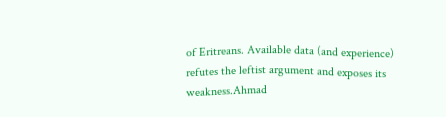of Eritreans. Available data (and experience) refutes the leftist argument and exposes its weakness.Ahmad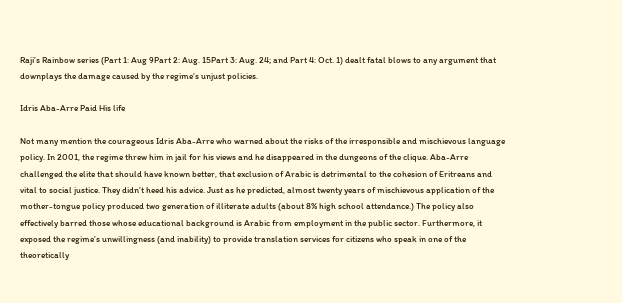Raji’s Rainbow series (Part 1: Aug 9Part 2: Aug. 15Part 3: Aug. 24; and Part 4: Oct. 1) dealt fatal blows to any argument that downplays the damage caused by the regime’s unjust policies.

Idris Aba-Arre Paid His life

Not many mention the courageous Idris Aba-Arre who warned about the risks of the irresponsible and mischievous language policy. In 2001, the regime threw him in jail for his views and he disappeared in the dungeons of the clique. Aba-Arre challenged the elite that should have known better, that exclusion of Arabic is detrimental to the cohesion of Eritreans and vital to social justice. They didn’t heed his advice. Just as he predicted, almost twenty years of mischievous application of the mother-tongue policy produced two generation of illiterate adults (about 8% high school attendance.) The policy also effectively barred those whose educational background is Arabic from employment in the public sector. Furthermore, it exposed the regime’s unwillingness (and inability) to provide translation services for citizens who speak in one of the theoretically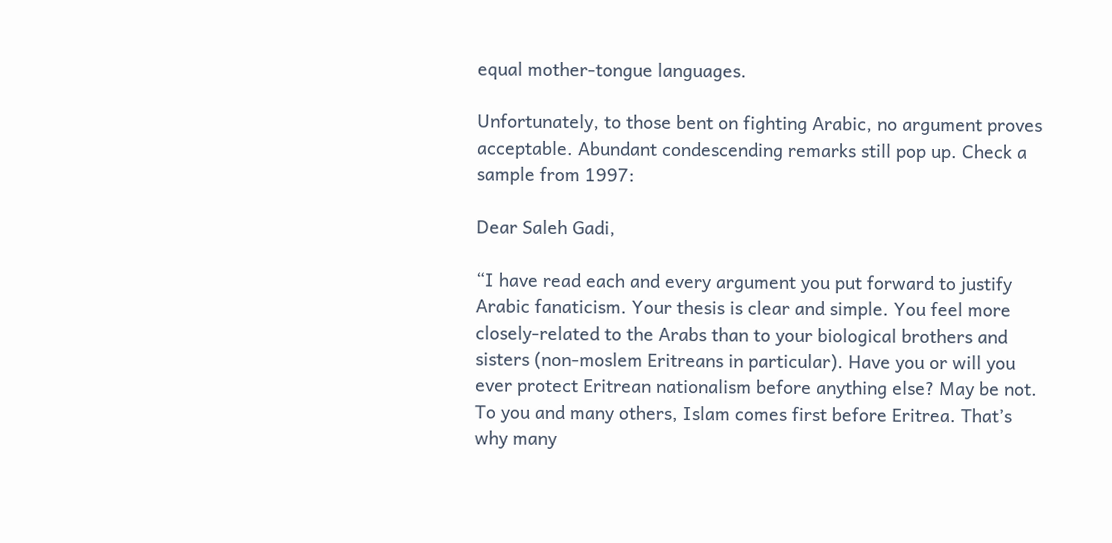equal mother-tongue languages.

Unfortunately, to those bent on fighting Arabic, no argument proves acceptable. Abundant condescending remarks still pop up. Check a sample from 1997:

Dear Saleh Gadi,

“I have read each and every argument you put forward to justify Arabic fanaticism. Your thesis is clear and simple. You feel more closely-related to the Arabs than to your biological brothers and sisters (non-moslem Eritreans in particular). Have you or will you ever protect Eritrean nationalism before anything else? May be not. To you and many others, Islam comes first before Eritrea. That’s why many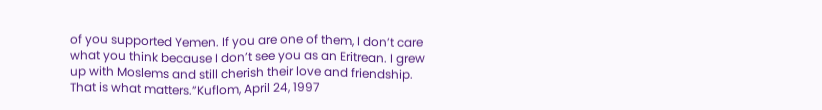of you supported Yemen. If you are one of them, I don’t care what you think because I don’t see you as an Eritrean. I grew up with Moslems and still cherish their love and friendship. That is what matters.”Kuflom, April 24, 1997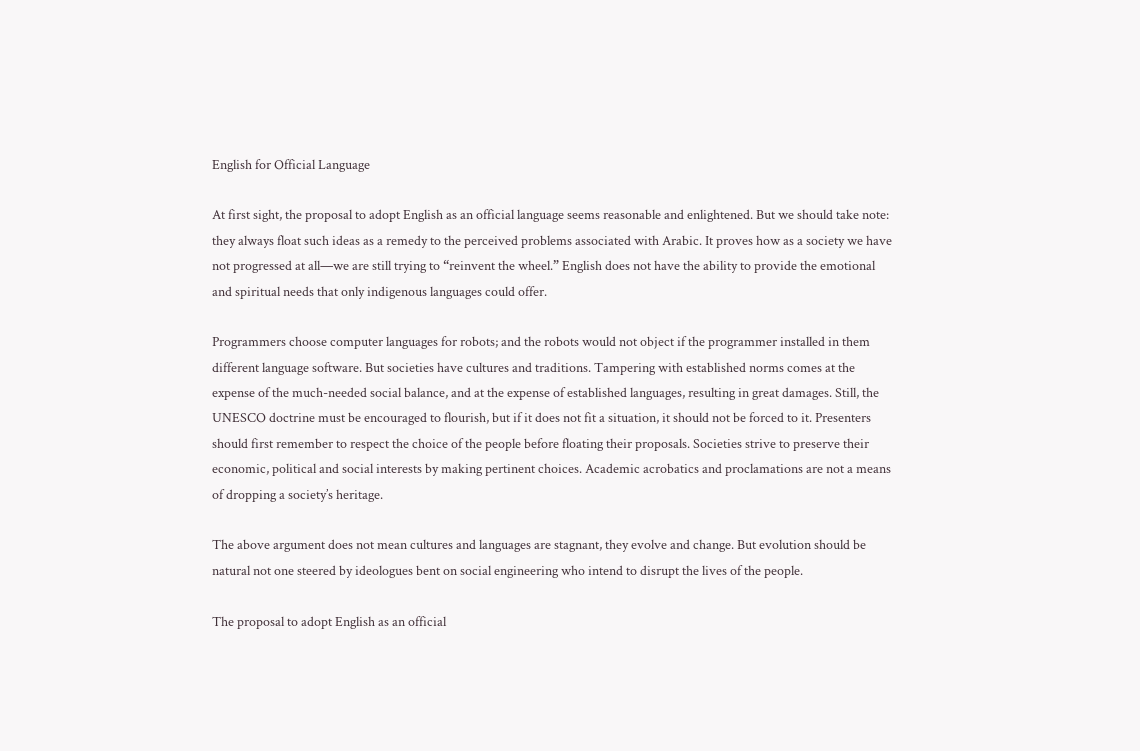English for Official Language

At first sight, the proposal to adopt English as an official language seems reasonable and enlightened. But we should take note: they always float such ideas as a remedy to the perceived problems associated with Arabic. It proves how as a society we have not progressed at all—we are still trying to “reinvent the wheel.” English does not have the ability to provide the emotional and spiritual needs that only indigenous languages could offer.

Programmers choose computer languages for robots; and the robots would not object if the programmer installed in them different language software. But societies have cultures and traditions. Tampering with established norms comes at the expense of the much-needed social balance, and at the expense of established languages, resulting in great damages. Still, the UNESCO doctrine must be encouraged to flourish, but if it does not fit a situation, it should not be forced to it. Presenters should first remember to respect the choice of the people before floating their proposals. Societies strive to preserve their economic, political and social interests by making pertinent choices. Academic acrobatics and proclamations are not a means of dropping a society’s heritage.

The above argument does not mean cultures and languages are stagnant, they evolve and change. But evolution should be natural not one steered by ideologues bent on social engineering who intend to disrupt the lives of the people.

The proposal to adopt English as an official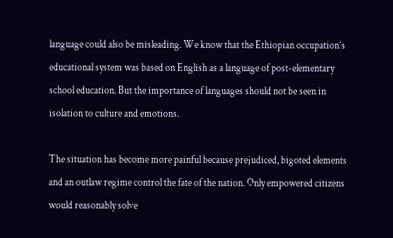language could also be misleading. We know that the Ethiopian occupation’s educational system was based on English as a language of post-elementary school education. But the importance of languages should not be seen in isolation to culture and emotions.

The situation has become more painful because prejudiced, bigoted elements and an outlaw regime control the fate of the nation. Only empowered citizens would reasonably solve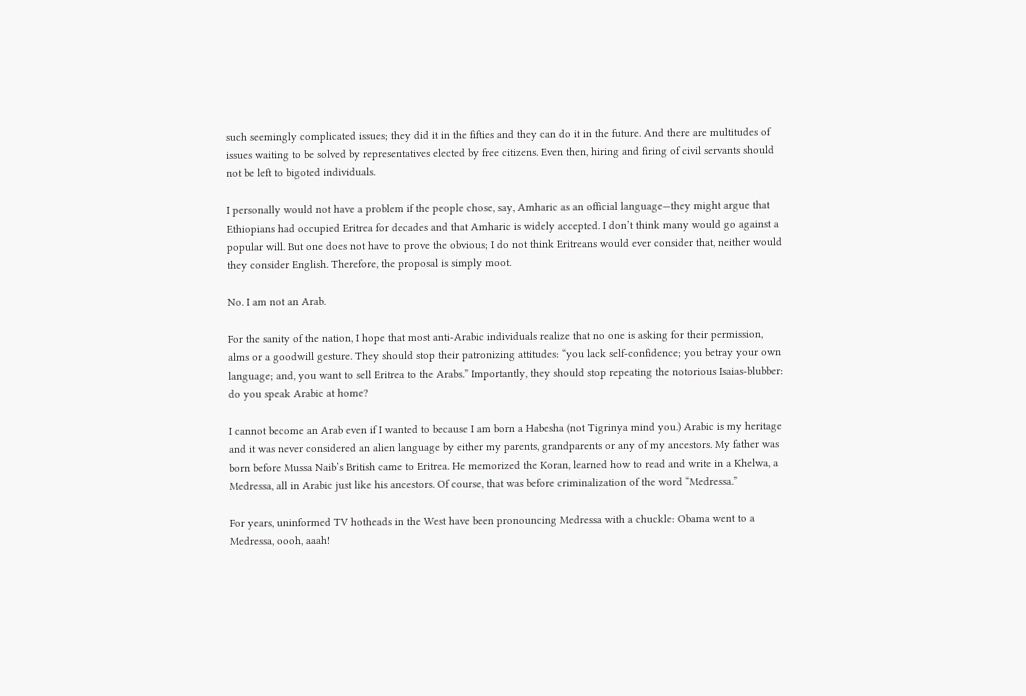such seemingly complicated issues; they did it in the fifties and they can do it in the future. And there are multitudes of issues waiting to be solved by representatives elected by free citizens. Even then, hiring and firing of civil servants should not be left to bigoted individuals.

I personally would not have a problem if the people chose, say, Amharic as an official language—they might argue that Ethiopians had occupied Eritrea for decades and that Amharic is widely accepted. I don’t think many would go against a popular will. But one does not have to prove the obvious; I do not think Eritreans would ever consider that, neither would they consider English. Therefore, the proposal is simply moot.

No. I am not an Arab.

For the sanity of the nation, I hope that most anti-Arabic individuals realize that no one is asking for their permission, alms or a goodwill gesture. They should stop their patronizing attitudes: “you lack self-confidence; you betray your own language; and, you want to sell Eritrea to the Arabs.” Importantly, they should stop repeating the notorious Isaias-blubber: do you speak Arabic at home?

I cannot become an Arab even if I wanted to because I am born a Habesha (not Tigrinya mind you.) Arabic is my heritage and it was never considered an alien language by either my parents, grandparents or any of my ancestors. My father was born before Mussa Naib’s British came to Eritrea. He memorized the Koran, learned how to read and write in a Khelwa, a Medressa, all in Arabic just like his ancestors. Of course, that was before criminalization of the word “Medressa.”

For years, uninformed TV hotheads in the West have been pronouncing Medressa with a chuckle: Obama went to a Medressa, oooh, aaah!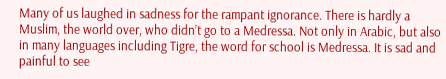Many of us laughed in sadness for the rampant ignorance. There is hardly a Muslim, the world over, who didn’t go to a Medressa. Not only in Arabic, but also in many languages including Tigre, the word for school is Medressa. It is sad and painful to see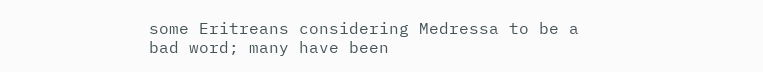some Eritreans considering Medressa to be a bad word; many have been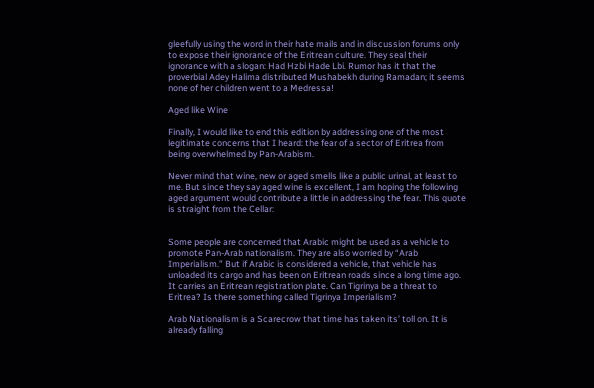gleefully using the word in their hate mails and in discussion forums only to expose their ignorance of the Eritrean culture. They seal their ignorance with a slogan: Had Hzbi Hade Lbi. Rumor has it that the proverbial Adey Halima distributed Mushabekh during Ramadan; it seems none of her children went to a Medressa!

Aged like Wine

Finally, I would like to end this edition by addressing one of the most legitimate concerns that I heard: the fear of a sector of Eritrea from being overwhelmed by Pan-Arabism.

Never mind that wine, new or aged smells like a public urinal, at least to me. But since they say aged wine is excellent, I am hoping the following aged argument would contribute a little in addressing the fear. This quote is straight from the Cellar:


Some people are concerned that Arabic might be used as a vehicle to promote Pan-Arab nationalism. They are also worried by “Arab Imperialism.” But if Arabic is considered a vehicle, that vehicle has unloaded its cargo and has been on Eritrean roads since a long time ago. It carries an Eritrean registration plate. Can Tigrinya be a threat to Eritrea? Is there something called Tigrinya Imperialism?

Arab Nationalism is a Scarecrow that time has taken its’ toll on. It is already falling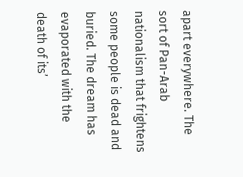apart everywhere. The sort of Pan-Arab nationalism that frightens some people is dead and buried. The dream has evaporated with the death of its’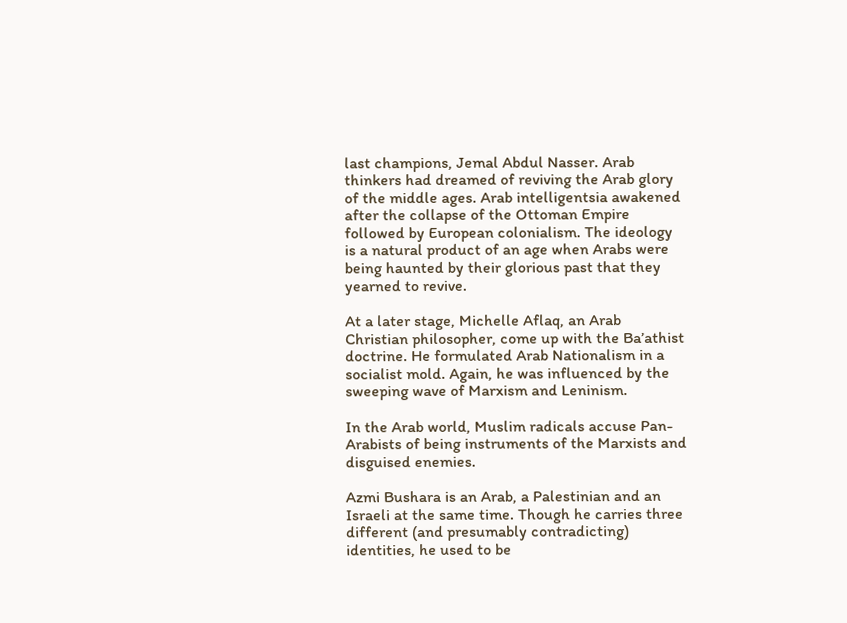last champions, Jemal Abdul Nasser. Arab thinkers had dreamed of reviving the Arab glory of the middle ages. Arab intelligentsia awakened after the collapse of the Ottoman Empire followed by European colonialism. The ideology is a natural product of an age when Arabs were being haunted by their glorious past that they yearned to revive.

At a later stage, Michelle Aflaq, an Arab Christian philosopher, come up with the Ba’athist doctrine. He formulated Arab Nationalism in a socialist mold. Again, he was influenced by the sweeping wave of Marxism and Leninism.

In the Arab world, Muslim radicals accuse Pan-Arabists of being instruments of the Marxists and disguised enemies.

Azmi Bushara is an Arab, a Palestinian and an Israeli at the same time. Though he carries three different (and presumably contradicting) identities, he used to be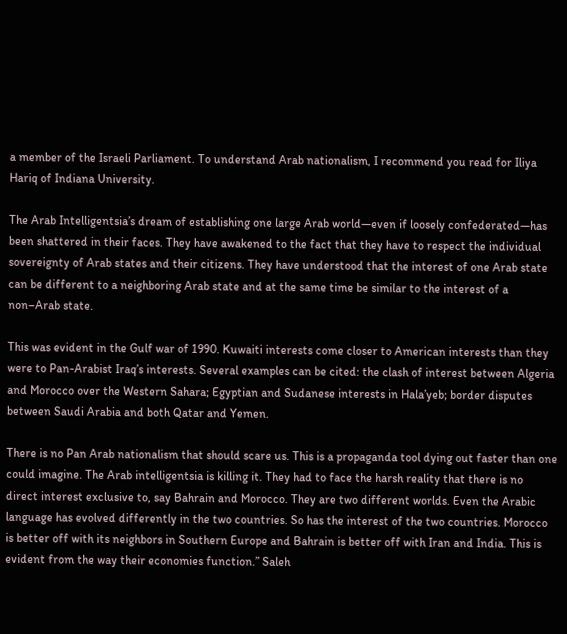a member of the Israeli Parliament. To understand Arab nationalism, I recommend you read for Iliya Hariq of Indiana University.

The Arab Intelligentsia’s dream of establishing one large Arab world—even if loosely confederated—has been shattered in their faces. They have awakened to the fact that they have to respect the individual sovereignty of Arab states and their citizens. They have understood that the interest of one Arab state can be different to a neighboring Arab state and at the same time be similar to the interest of a non–Arab state.

This was evident in the Gulf war of 1990. Kuwaiti interests come closer to American interests than they were to Pan-Arabist Iraq’s interests. Several examples can be cited: the clash of interest between Algeria and Morocco over the Western Sahara; Egyptian and Sudanese interests in Hala’yeb; border disputes between Saudi Arabia and both Qatar and Yemen.

There is no Pan Arab nationalism that should scare us. This is a propaganda tool dying out faster than one could imagine. The Arab intelligentsia is killing it. They had to face the harsh reality that there is no direct interest exclusive to, say Bahrain and Morocco. They are two different worlds. Even the Arabic language has evolved differently in the two countries. So has the interest of the two countries. Morocco is better off with its neighbors in Southern Europe and Bahrain is better off with Iran and India. This is evident from the way their economies function.” Saleh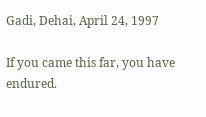Gadi, Dehai, April 24, 1997

If you came this far, you have endured.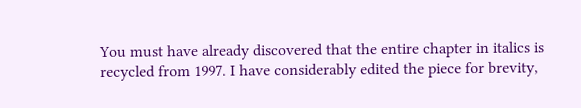You must have already discovered that the entire chapter in italics is recycled from 1997. I have considerably edited the piece for brevity,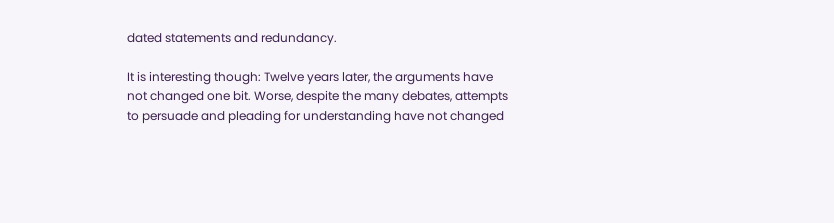dated statements and redundancy.

It is interesting though: Twelve years later, the arguments have not changed one bit. Worse, despite the many debates, attempts to persuade and pleading for understanding have not changed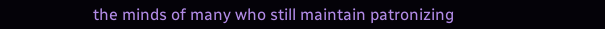the minds of many who still maintain patronizing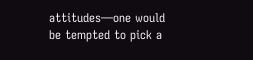attitudes—one would be tempted to pick a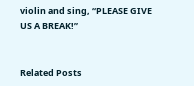violin and sing, “PLEASE GIVE US A BREAK!”


Related Posts